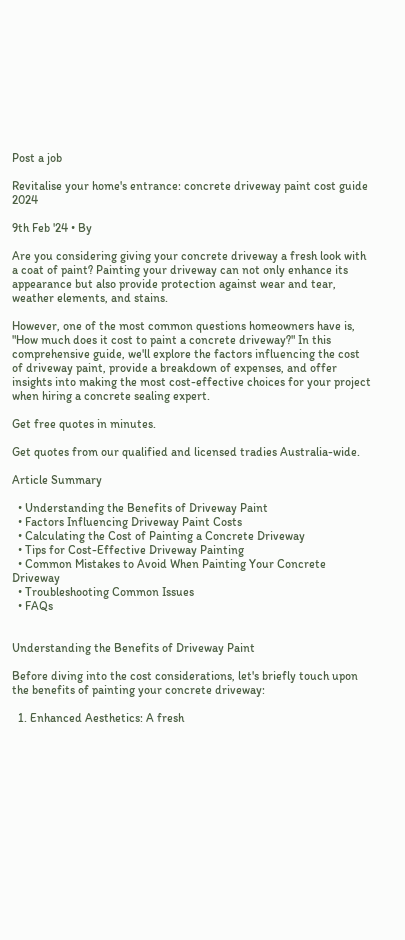Post a job

Revitalise your home's entrance: concrete driveway paint cost guide 2024

9th Feb '24 • By

Are you considering giving your concrete driveway a fresh look with a coat of paint? Painting your driveway can not only enhance its appearance but also provide protection against wear and tear, weather elements, and stains.

However, one of the most common questions homeowners have is, "How much does it cost to paint a concrete driveway?" In this comprehensive guide, we'll explore the factors influencing the cost of driveway paint, provide a breakdown of expenses, and offer insights into making the most cost-effective choices for your project when hiring a concrete sealing expert.

Get free quotes in minutes.

Get quotes from our qualified and licensed tradies Australia-wide.

Article Summary

  • Understanding the Benefits of Driveway Paint
  • Factors Influencing Driveway Paint Costs
  • Calculating the Cost of Painting a Concrete Driveway
  • Tips for Cost-Effective Driveway Painting
  • Common Mistakes to Avoid When Painting Your Concrete Driveway
  • Troubleshooting Common Issues
  • FAQs


Understanding the Benefits of Driveway Paint

Before diving into the cost considerations, let's briefly touch upon the benefits of painting your concrete driveway:

  1. Enhanced Aesthetics: A fresh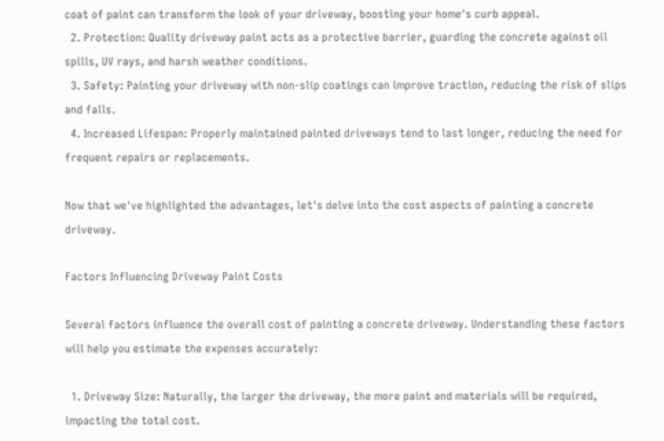coat of paint can transform the look of your driveway, boosting your home's curb appeal.
  2. Protection: Quality driveway paint acts as a protective barrier, guarding the concrete against oil spills, UV rays, and harsh weather conditions.
  3. Safety: Painting your driveway with non-slip coatings can improve traction, reducing the risk of slips and falls.
  4. Increased Lifespan: Properly maintained painted driveways tend to last longer, reducing the need for frequent repairs or replacements.

Now that we've highlighted the advantages, let's delve into the cost aspects of painting a concrete driveway.

Factors Influencing Driveway Paint Costs

Several factors influence the overall cost of painting a concrete driveway. Understanding these factors will help you estimate the expenses accurately:

  1. Driveway Size: Naturally, the larger the driveway, the more paint and materials will be required, impacting the total cost.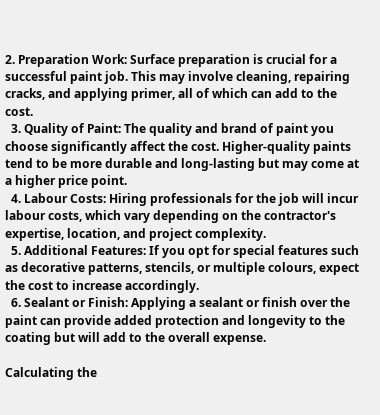2. Preparation Work: Surface preparation is crucial for a successful paint job. This may involve cleaning, repairing cracks, and applying primer, all of which can add to the cost.
  3. Quality of Paint: The quality and brand of paint you choose significantly affect the cost. Higher-quality paints tend to be more durable and long-lasting but may come at a higher price point.
  4. Labour Costs: Hiring professionals for the job will incur labour costs, which vary depending on the contractor's expertise, location, and project complexity.
  5. Additional Features: If you opt for special features such as decorative patterns, stencils, or multiple colours, expect the cost to increase accordingly.
  6. Sealant or Finish: Applying a sealant or finish over the paint can provide added protection and longevity to the coating but will add to the overall expense.

Calculating the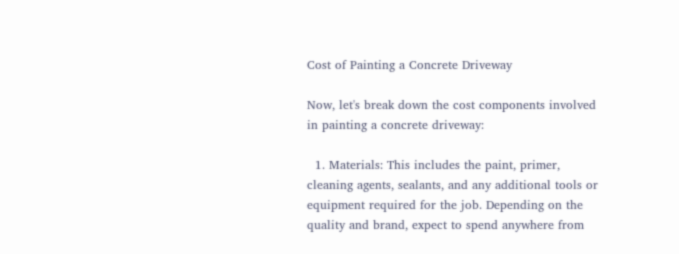Cost of Painting a Concrete Driveway

Now, let's break down the cost components involved in painting a concrete driveway:

  1. Materials: This includes the paint, primer, cleaning agents, sealants, and any additional tools or equipment required for the job. Depending on the quality and brand, expect to spend anywhere from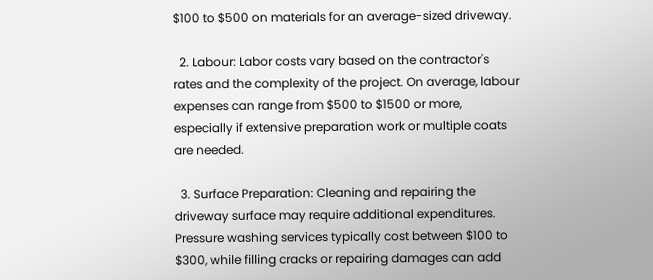$100 to $500 on materials for an average-sized driveway.

  2. Labour: Labor costs vary based on the contractor's rates and the complexity of the project. On average, labour expenses can range from $500 to $1500 or more, especially if extensive preparation work or multiple coats are needed.

  3. Surface Preparation: Cleaning and repairing the driveway surface may require additional expenditures. Pressure washing services typically cost between $100 to $300, while filling cracks or repairing damages can add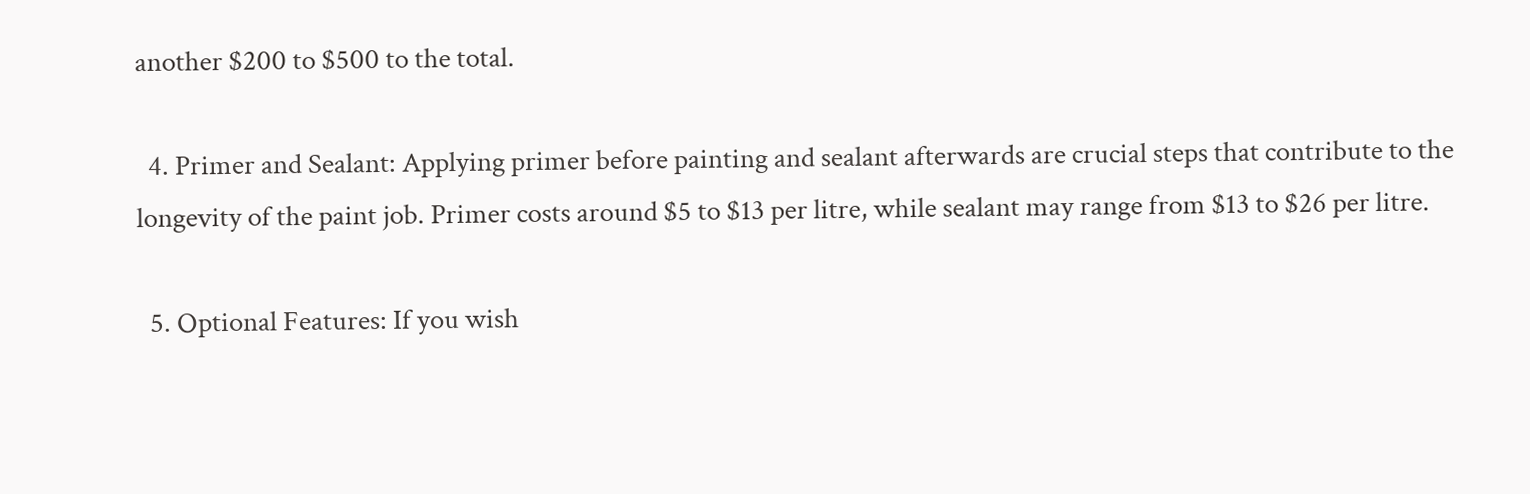another $200 to $500 to the total.

  4. Primer and Sealant: Applying primer before painting and sealant afterwards are crucial steps that contribute to the longevity of the paint job. Primer costs around $5 to $13 per litre, while sealant may range from $13 to $26 per litre.

  5. Optional Features: If you wish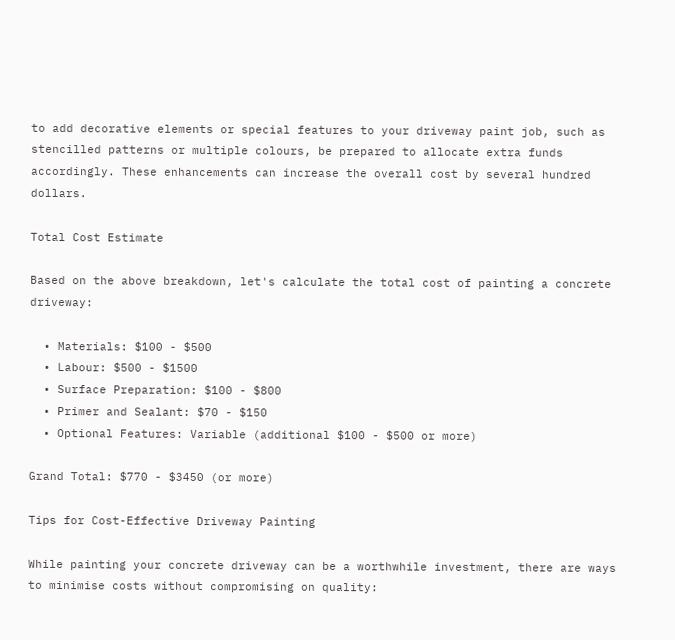to add decorative elements or special features to your driveway paint job, such as stencilled patterns or multiple colours, be prepared to allocate extra funds accordingly. These enhancements can increase the overall cost by several hundred dollars.

Total Cost Estimate

Based on the above breakdown, let's calculate the total cost of painting a concrete driveway:

  • Materials: $100 - $500
  • Labour: $500 - $1500
  • Surface Preparation: $100 - $800
  • Primer and Sealant: $70 - $150
  • Optional Features: Variable (additional $100 - $500 or more)

Grand Total: $770 - $3450 (or more)

Tips for Cost-Effective Driveway Painting

While painting your concrete driveway can be a worthwhile investment, there are ways to minimise costs without compromising on quality: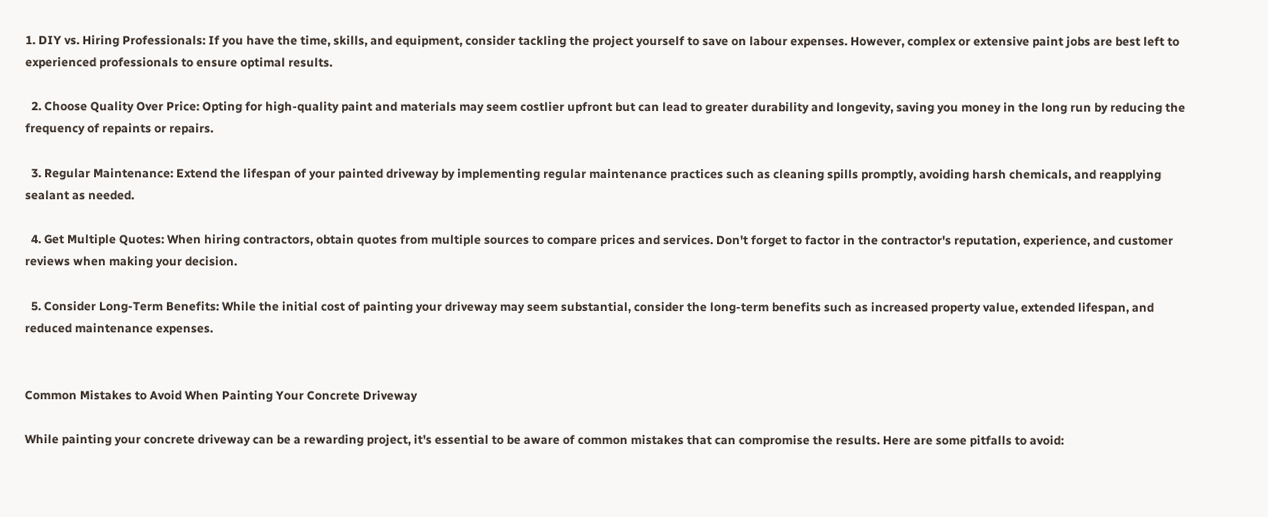1. DIY vs. Hiring Professionals: If you have the time, skills, and equipment, consider tackling the project yourself to save on labour expenses. However, complex or extensive paint jobs are best left to experienced professionals to ensure optimal results.

  2. Choose Quality Over Price: Opting for high-quality paint and materials may seem costlier upfront but can lead to greater durability and longevity, saving you money in the long run by reducing the frequency of repaints or repairs.

  3. Regular Maintenance: Extend the lifespan of your painted driveway by implementing regular maintenance practices such as cleaning spills promptly, avoiding harsh chemicals, and reapplying sealant as needed.

  4. Get Multiple Quotes: When hiring contractors, obtain quotes from multiple sources to compare prices and services. Don't forget to factor in the contractor's reputation, experience, and customer reviews when making your decision.

  5. Consider Long-Term Benefits: While the initial cost of painting your driveway may seem substantial, consider the long-term benefits such as increased property value, extended lifespan, and reduced maintenance expenses.


Common Mistakes to Avoid When Painting Your Concrete Driveway

While painting your concrete driveway can be a rewarding project, it's essential to be aware of common mistakes that can compromise the results. Here are some pitfalls to avoid: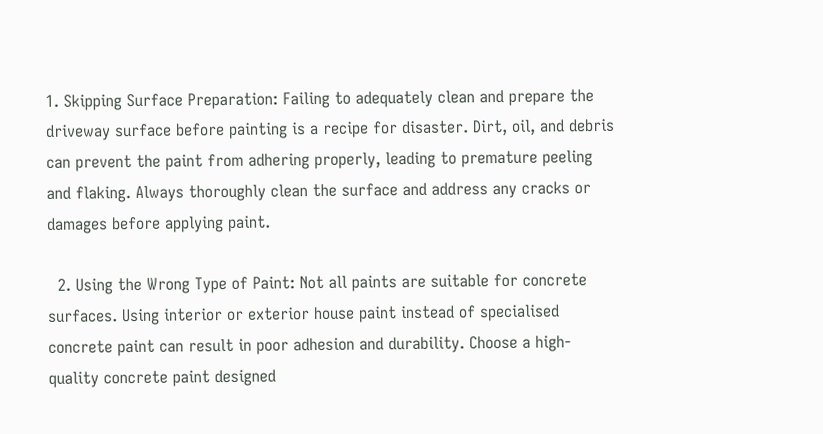1. Skipping Surface Preparation: Failing to adequately clean and prepare the driveway surface before painting is a recipe for disaster. Dirt, oil, and debris can prevent the paint from adhering properly, leading to premature peeling and flaking. Always thoroughly clean the surface and address any cracks or damages before applying paint.

  2. Using the Wrong Type of Paint: Not all paints are suitable for concrete surfaces. Using interior or exterior house paint instead of specialised concrete paint can result in poor adhesion and durability. Choose a high-quality concrete paint designed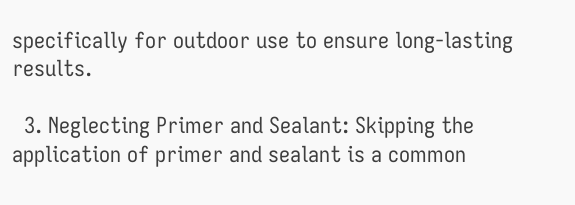specifically for outdoor use to ensure long-lasting results.

  3. Neglecting Primer and Sealant: Skipping the application of primer and sealant is a common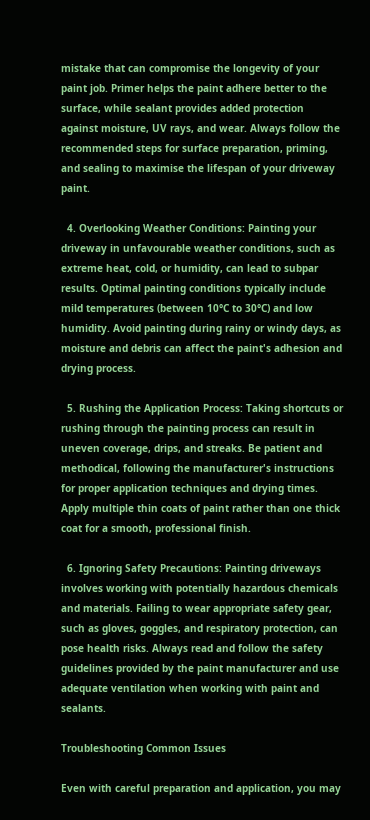mistake that can compromise the longevity of your paint job. Primer helps the paint adhere better to the surface, while sealant provides added protection against moisture, UV rays, and wear. Always follow the recommended steps for surface preparation, priming, and sealing to maximise the lifespan of your driveway paint.

  4. Overlooking Weather Conditions: Painting your driveway in unfavourable weather conditions, such as extreme heat, cold, or humidity, can lead to subpar results. Optimal painting conditions typically include mild temperatures (between 10°C to 30°C) and low humidity. Avoid painting during rainy or windy days, as moisture and debris can affect the paint's adhesion and drying process.

  5. Rushing the Application Process: Taking shortcuts or rushing through the painting process can result in uneven coverage, drips, and streaks. Be patient and methodical, following the manufacturer's instructions for proper application techniques and drying times. Apply multiple thin coats of paint rather than one thick coat for a smooth, professional finish.

  6. Ignoring Safety Precautions: Painting driveways involves working with potentially hazardous chemicals and materials. Failing to wear appropriate safety gear, such as gloves, goggles, and respiratory protection, can pose health risks. Always read and follow the safety guidelines provided by the paint manufacturer and use adequate ventilation when working with paint and sealants.

Troubleshooting Common Issues

Even with careful preparation and application, you may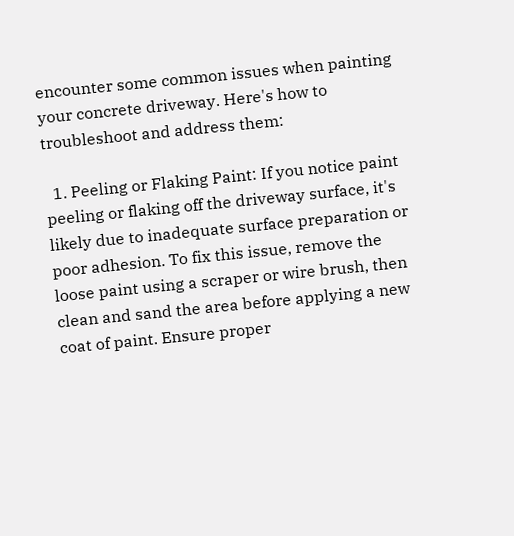encounter some common issues when painting your concrete driveway. Here's how to troubleshoot and address them:

  1. Peeling or Flaking Paint: If you notice paint peeling or flaking off the driveway surface, it's likely due to inadequate surface preparation or poor adhesion. To fix this issue, remove the loose paint using a scraper or wire brush, then clean and sand the area before applying a new coat of paint. Ensure proper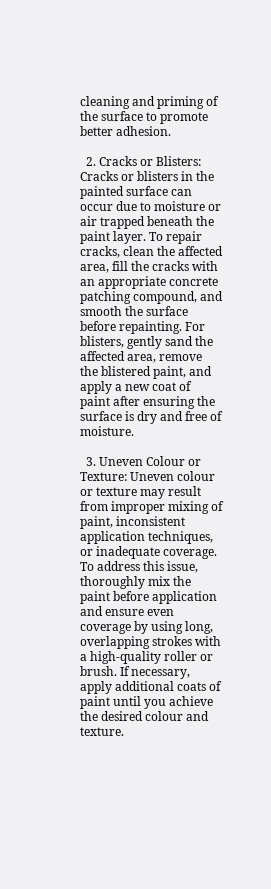cleaning and priming of the surface to promote better adhesion.

  2. Cracks or Blisters: Cracks or blisters in the painted surface can occur due to moisture or air trapped beneath the paint layer. To repair cracks, clean the affected area, fill the cracks with an appropriate concrete patching compound, and smooth the surface before repainting. For blisters, gently sand the affected area, remove the blistered paint, and apply a new coat of paint after ensuring the surface is dry and free of moisture.

  3. Uneven Colour or Texture: Uneven colour or texture may result from improper mixing of paint, inconsistent application techniques, or inadequate coverage. To address this issue, thoroughly mix the paint before application and ensure even coverage by using long, overlapping strokes with a high-quality roller or brush. If necessary, apply additional coats of paint until you achieve the desired colour and texture.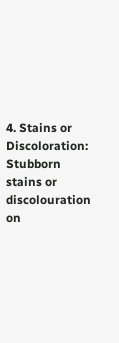4. Stains or Discoloration: Stubborn stains or discolouration on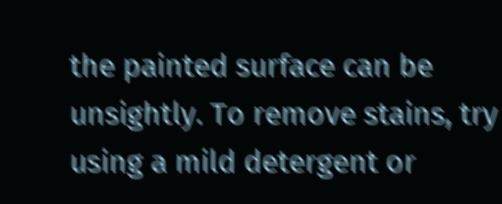the painted surface can be unsightly. To remove stains, try using a mild detergent or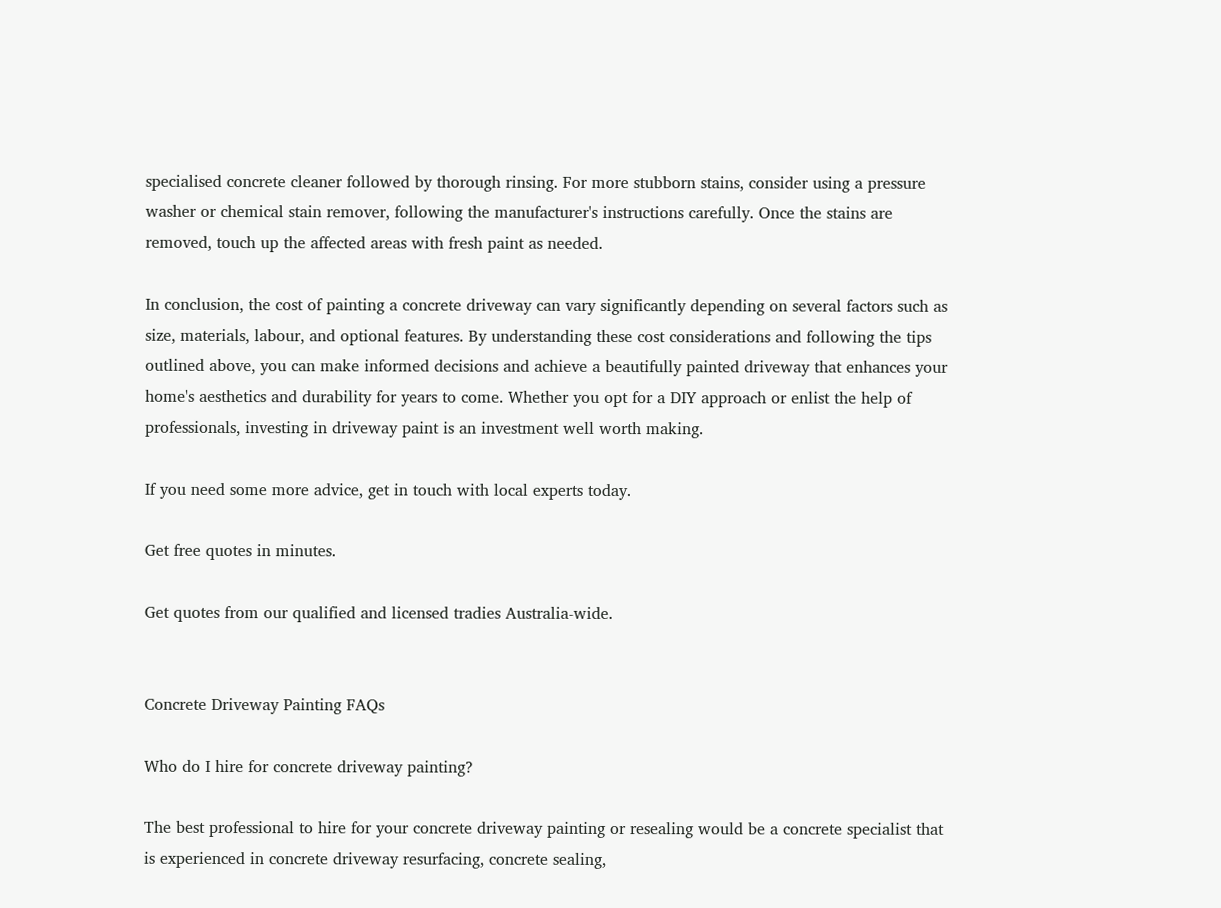specialised concrete cleaner followed by thorough rinsing. For more stubborn stains, consider using a pressure washer or chemical stain remover, following the manufacturer's instructions carefully. Once the stains are removed, touch up the affected areas with fresh paint as needed.

In conclusion, the cost of painting a concrete driveway can vary significantly depending on several factors such as size, materials, labour, and optional features. By understanding these cost considerations and following the tips outlined above, you can make informed decisions and achieve a beautifully painted driveway that enhances your home's aesthetics and durability for years to come. Whether you opt for a DIY approach or enlist the help of professionals, investing in driveway paint is an investment well worth making.

If you need some more advice, get in touch with local experts today.

Get free quotes in minutes.

Get quotes from our qualified and licensed tradies Australia-wide.


Concrete Driveway Painting FAQs

Who do I hire for concrete driveway painting?

The best professional to hire for your concrete driveway painting or resealing would be a concrete specialist that is experienced in concrete driveway resurfacing, concrete sealing,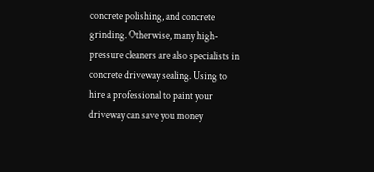concrete polishing, and concrete grinding. Otherwise, many high-pressure cleaners are also specialists in concrete driveway sealing. Using to hire a professional to paint your driveway can save you money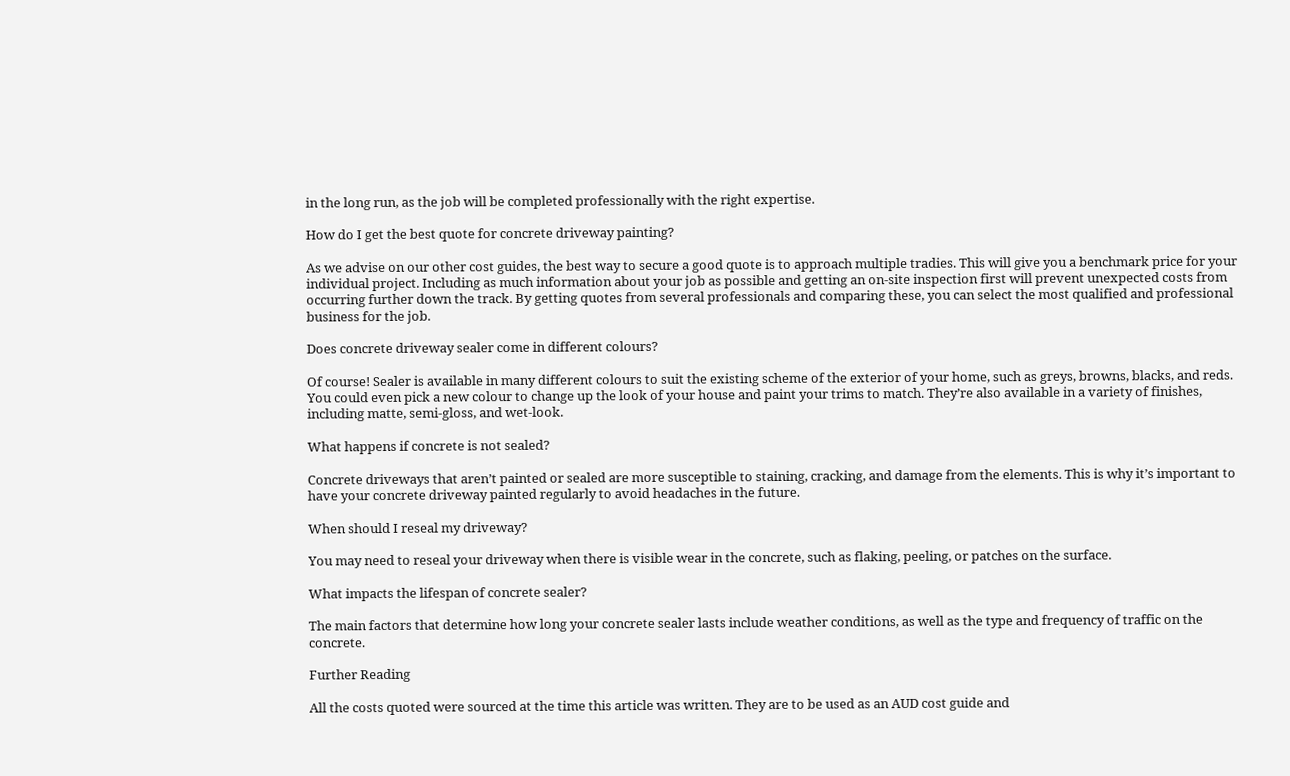in the long run, as the job will be completed professionally with the right expertise.

How do I get the best quote for concrete driveway painting?

As we advise on our other cost guides, the best way to secure a good quote is to approach multiple tradies. This will give you a benchmark price for your individual project. Including as much information about your job as possible and getting an on-site inspection first will prevent unexpected costs from occurring further down the track. By getting quotes from several professionals and comparing these, you can select the most qualified and professional business for the job.

Does concrete driveway sealer come in different colours?

Of course! Sealer is available in many different colours to suit the existing scheme of the exterior of your home, such as greys, browns, blacks, and reds. You could even pick a new colour to change up the look of your house and paint your trims to match. They’re also available in a variety of finishes, including matte, semi-gloss, and wet-look.

What happens if concrete is not sealed?

Concrete driveways that aren’t painted or sealed are more susceptible to staining, cracking, and damage from the elements. This is why it’s important to have your concrete driveway painted regularly to avoid headaches in the future.

When should I reseal my driveway?

You may need to reseal your driveway when there is visible wear in the concrete, such as flaking, peeling, or patches on the surface.

What impacts the lifespan of concrete sealer?

The main factors that determine how long your concrete sealer lasts include weather conditions, as well as the type and frequency of traffic on the concrete.

Further Reading

All the costs quoted were sourced at the time this article was written. They are to be used as an AUD cost guide and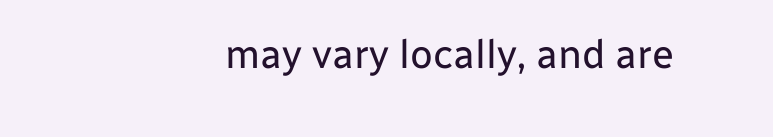may vary locally, and are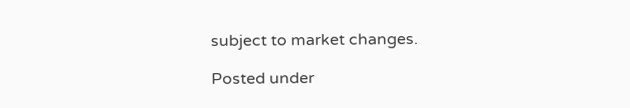subject to market changes.

Posted under